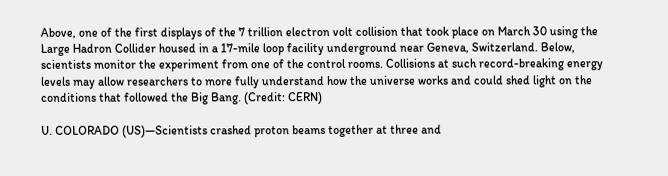Above, one of the first displays of the 7 trillion electron volt collision that took place on March 30 using the Large Hadron Collider housed in a 17-mile loop facility underground near Geneva, Switzerland. Below, scientists monitor the experiment from one of the control rooms. Collisions at such record-breaking energy levels may allow researchers to more fully understand how the universe works and could shed light on the conditions that followed the Big Bang. (Credit: CERN)

U. COLORADO (US)—Scientists crashed proton beams together at three and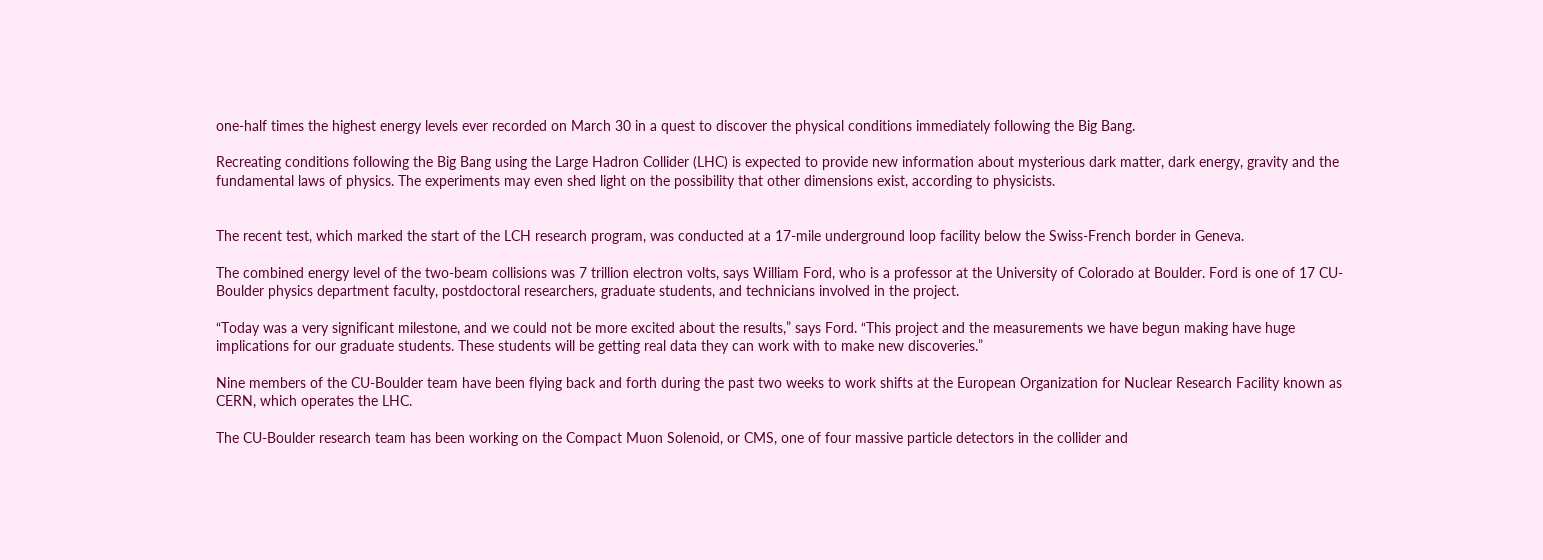one-half times the highest energy levels ever recorded on March 30 in a quest to discover the physical conditions immediately following the Big Bang.

Recreating conditions following the Big Bang using the Large Hadron Collider (LHC) is expected to provide new information about mysterious dark matter, dark energy, gravity and the fundamental laws of physics. The experiments may even shed light on the possibility that other dimensions exist, according to physicists.


The recent test, which marked the start of the LCH research program, was conducted at a 17-mile underground loop facility below the Swiss-French border in Geneva.

The combined energy level of the two-beam collisions was 7 trillion electron volts, says William Ford, who is a professor at the University of Colorado at Boulder. Ford is one of 17 CU-Boulder physics department faculty, postdoctoral researchers, graduate students, and technicians involved in the project.

“Today was a very significant milestone, and we could not be more excited about the results,” says Ford. “This project and the measurements we have begun making have huge implications for our graduate students. These students will be getting real data they can work with to make new discoveries.”

Nine members of the CU-Boulder team have been flying back and forth during the past two weeks to work shifts at the European Organization for Nuclear Research Facility known as CERN, which operates the LHC.

The CU-Boulder research team has been working on the Compact Muon Solenoid, or CMS, one of four massive particle detectors in the collider and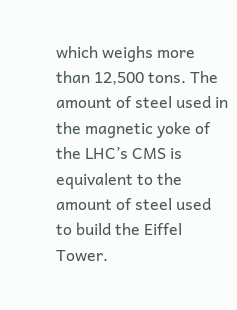which weighs more than 12,500 tons. The amount of steel used in the magnetic yoke of the LHC’s CMS is equivalent to the amount of steel used to build the Eiffel Tower.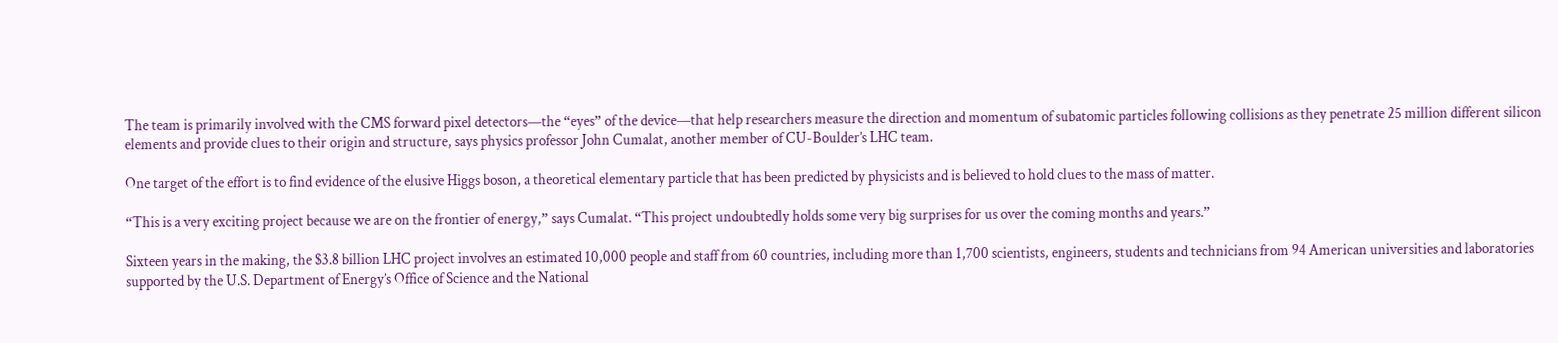The team is primarily involved with the CMS forward pixel detectors—the “eyes” of the device—that help researchers measure the direction and momentum of subatomic particles following collisions as they penetrate 25 million different silicon elements and provide clues to their origin and structure, says physics professor John Cumalat, another member of CU-Boulder’s LHC team.

One target of the effort is to find evidence of the elusive Higgs boson, a theoretical elementary particle that has been predicted by physicists and is believed to hold clues to the mass of matter.

“This is a very exciting project because we are on the frontier of energy,” says Cumalat. “This project undoubtedly holds some very big surprises for us over the coming months and years.”

Sixteen years in the making, the $3.8 billion LHC project involves an estimated 10,000 people and staff from 60 countries, including more than 1,700 scientists, engineers, students and technicians from 94 American universities and laboratories supported by the U.S. Department of Energy’s Office of Science and the National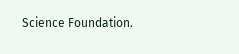Science Foundation.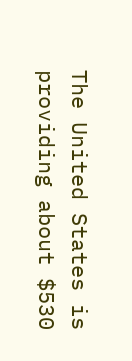The United States is providing about $530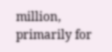million, primarily for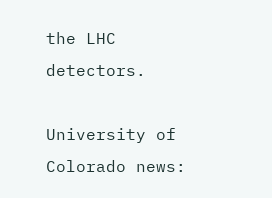the LHC detectors.

University of Colorado news: